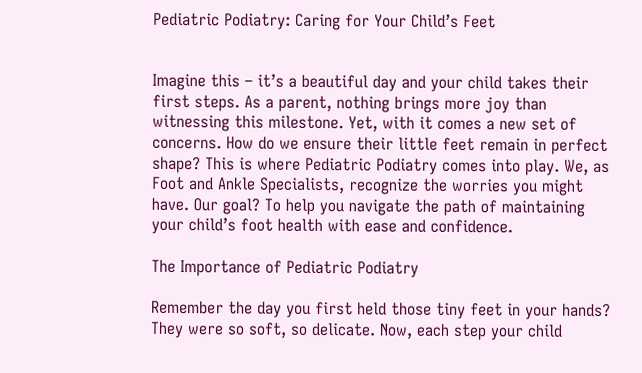Pediatric Podiatry: Caring for Your Child’s Feet


Imagine this – it’s a beautiful day and your child takes their first steps. As a parent, nothing brings more joy than witnessing this milestone. Yet, with it comes a new set of concerns. How do we ensure their little feet remain in perfect shape? This is where Pediatric Podiatry comes into play. We, as Foot and Ankle Specialists, recognize the worries you might have. Our goal? To help you navigate the path of maintaining your child’s foot health with ease and confidence.

The Importance of Pediatric Podiatry

Remember the day you first held those tiny feet in your hands? They were so soft, so delicate. Now, each step your child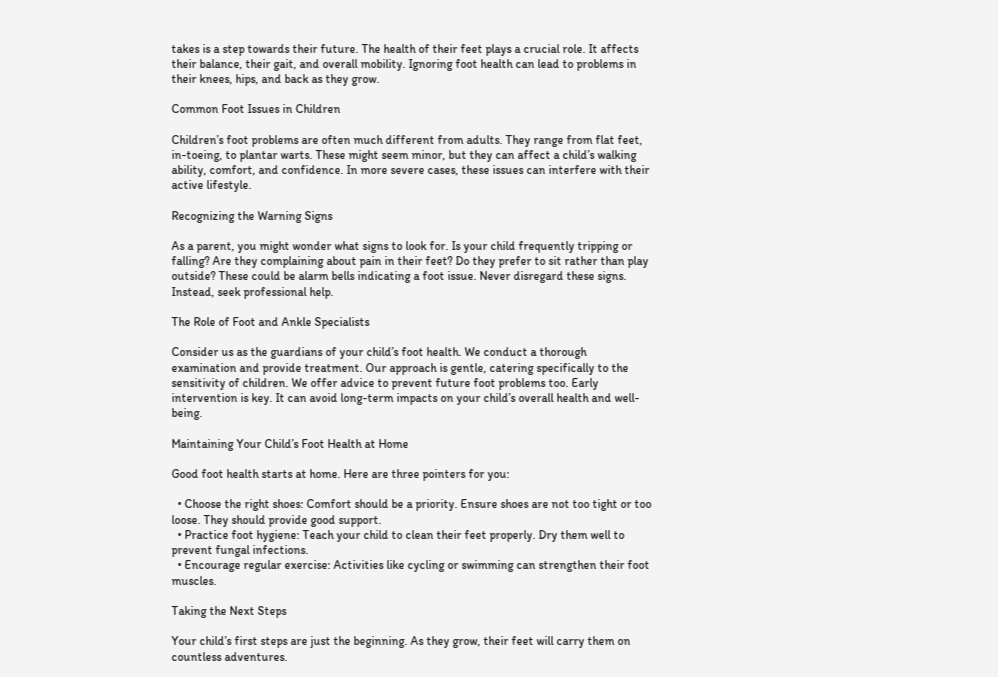takes is a step towards their future. The health of their feet plays a crucial role. It affects their balance, their gait, and overall mobility. Ignoring foot health can lead to problems in their knees, hips, and back as they grow.

Common Foot Issues in Children

Children’s foot problems are often much different from adults. They range from flat feet, in-toeing, to plantar warts. These might seem minor, but they can affect a child’s walking ability, comfort, and confidence. In more severe cases, these issues can interfere with their active lifestyle.

Recognizing the Warning Signs

As a parent, you might wonder what signs to look for. Is your child frequently tripping or falling? Are they complaining about pain in their feet? Do they prefer to sit rather than play outside? These could be alarm bells indicating a foot issue. Never disregard these signs. Instead, seek professional help.

The Role of Foot and Ankle Specialists

Consider us as the guardians of your child’s foot health. We conduct a thorough examination and provide treatment. Our approach is gentle, catering specifically to the sensitivity of children. We offer advice to prevent future foot problems too. Early intervention is key. It can avoid long-term impacts on your child’s overall health and well-being.

Maintaining Your Child’s Foot Health at Home

Good foot health starts at home. Here are three pointers for you:

  • Choose the right shoes: Comfort should be a priority. Ensure shoes are not too tight or too loose. They should provide good support.
  • Practice foot hygiene: Teach your child to clean their feet properly. Dry them well to prevent fungal infections.
  • Encourage regular exercise: Activities like cycling or swimming can strengthen their foot muscles.

Taking the Next Steps

Your child’s first steps are just the beginning. As they grow, their feet will carry them on countless adventures.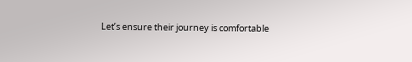Let’s ensure their journey is comfortable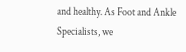and healthy. As Foot and Ankle Specialists, we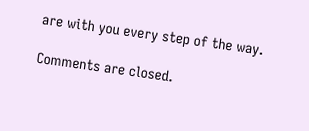are with you every step of the way.

Comments are closed.